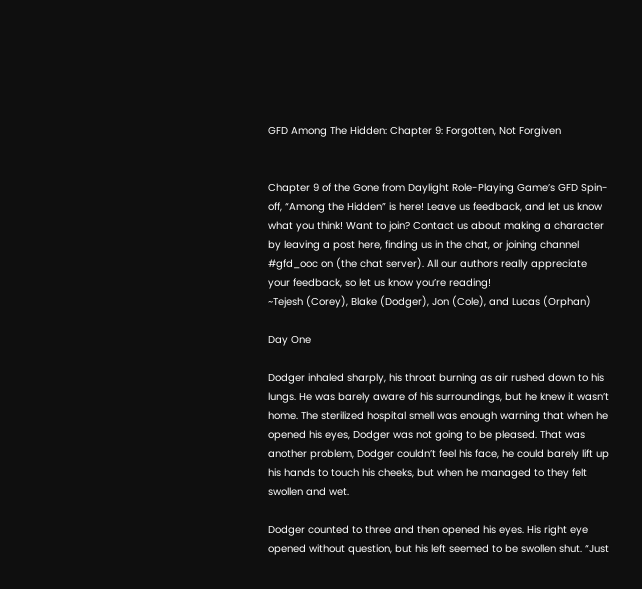GFD Among The Hidden: Chapter 9: Forgotten, Not Forgiven


Chapter 9 of the Gone from Daylight Role-Playing Game’s GFD Spin-off, “Among the Hidden” is here! Leave us feedback, and let us know what you think! Want to join? Contact us about making a character by leaving a post here, finding us in the chat, or joining channel #gfd_ooc on (the chat server). All our authors really appreciate your feedback, so let us know you’re reading!
~Tejesh (Corey), Blake (Dodger), Jon (Cole), and Lucas (Orphan)

Day One

Dodger inhaled sharply, his throat burning as air rushed down to his lungs. He was barely aware of his surroundings, but he knew it wasn’t home. The sterilized hospital smell was enough warning that when he opened his eyes, Dodger was not going to be pleased. That was another problem, Dodger couldn’t feel his face, he could barely lift up his hands to touch his cheeks, but when he managed to they felt swollen and wet.

Dodger counted to three and then opened his eyes. His right eye opened without question, but his left seemed to be swollen shut. “Just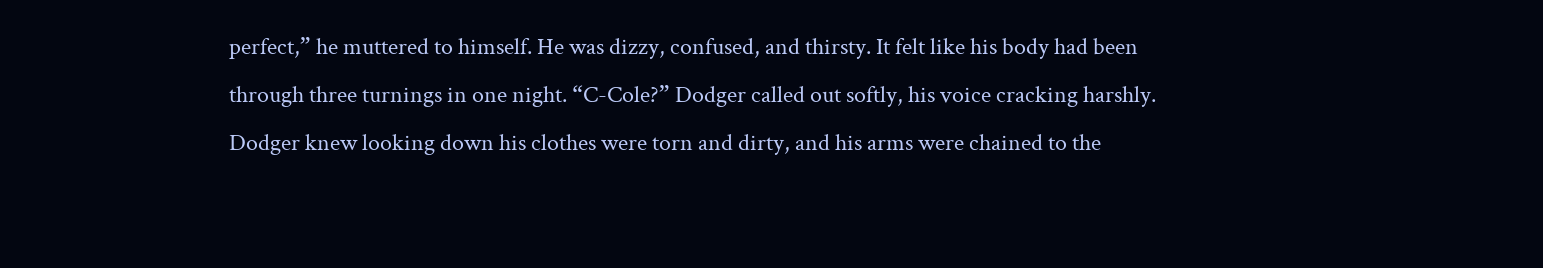perfect,” he muttered to himself. He was dizzy, confused, and thirsty. It felt like his body had been through three turnings in one night. “C-Cole?” Dodger called out softly, his voice cracking harshly. Dodger knew looking down his clothes were torn and dirty, and his arms were chained to the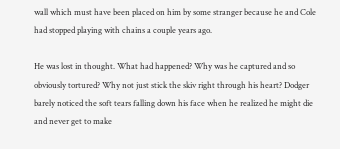wall which must have been placed on him by some stranger because he and Cole had stopped playing with chains a couple years ago.

He was lost in thought. What had happened? Why was he captured and so obviously tortured? Why not just stick the skiv right through his heart? Dodger barely noticed the soft tears falling down his face when he realized he might die and never get to make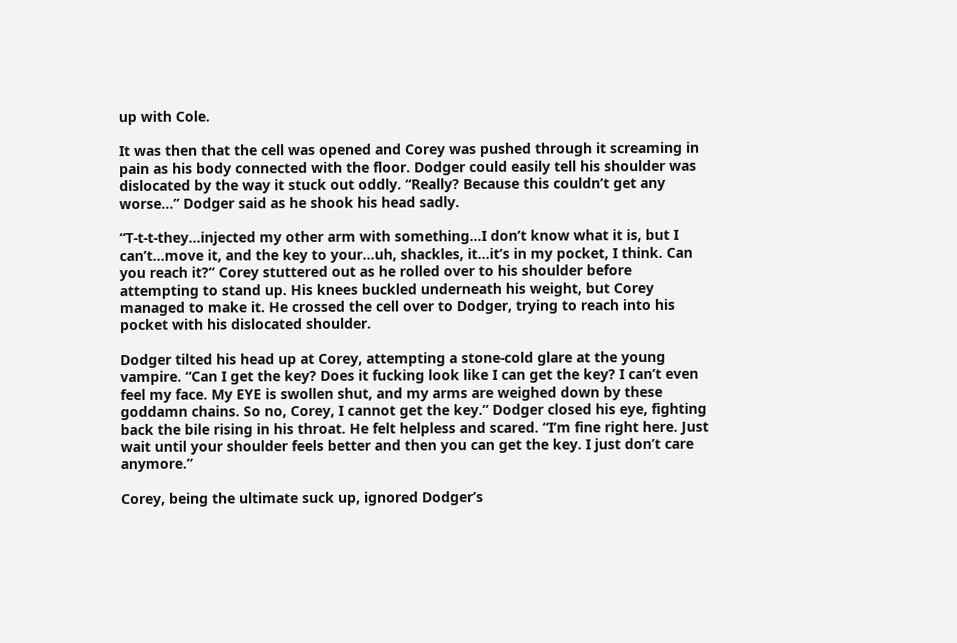up with Cole.

It was then that the cell was opened and Corey was pushed through it screaming in pain as his body connected with the floor. Dodger could easily tell his shoulder was dislocated by the way it stuck out oddly. “Really? Because this couldn’t get any worse…” Dodger said as he shook his head sadly.

“T-t-t-they…injected my other arm with something…I don’t know what it is, but I can’t…move it, and the key to your…uh, shackles, it…it’s in my pocket, I think. Can you reach it?” Corey stuttered out as he rolled over to his shoulder before attempting to stand up. His knees buckled underneath his weight, but Corey managed to make it. He crossed the cell over to Dodger, trying to reach into his pocket with his dislocated shoulder.

Dodger tilted his head up at Corey, attempting a stone-cold glare at the young vampire. “Can I get the key? Does it fucking look like I can get the key? I can’t even feel my face. My EYE is swollen shut, and my arms are weighed down by these goddamn chains. So no, Corey, I cannot get the key.” Dodger closed his eye, fighting back the bile rising in his throat. He felt helpless and scared. “I’m fine right here. Just wait until your shoulder feels better and then you can get the key. I just don’t care anymore.”

Corey, being the ultimate suck up, ignored Dodger’s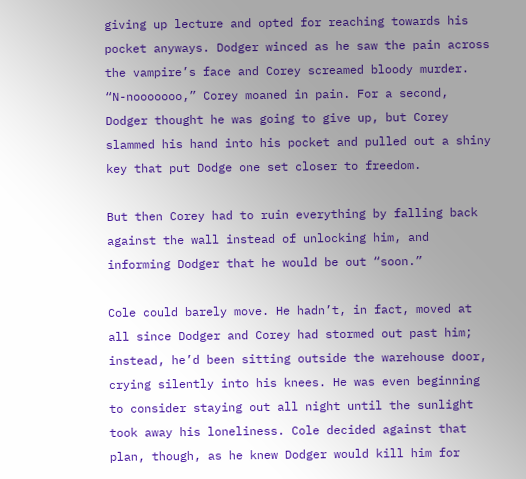giving up lecture and opted for reaching towards his pocket anyways. Dodger winced as he saw the pain across the vampire’s face and Corey screamed bloody murder. “N-nooooooo,” Corey moaned in pain. For a second, Dodger thought he was going to give up, but Corey slammed his hand into his pocket and pulled out a shiny key that put Dodge one set closer to freedom.

But then Corey had to ruin everything by falling back against the wall instead of unlocking him, and informing Dodger that he would be out “soon.”

Cole could barely move. He hadn’t, in fact, moved at all since Dodger and Corey had stormed out past him; instead, he’d been sitting outside the warehouse door, crying silently into his knees. He was even beginning to consider staying out all night until the sunlight took away his loneliness. Cole decided against that plan, though, as he knew Dodger would kill him for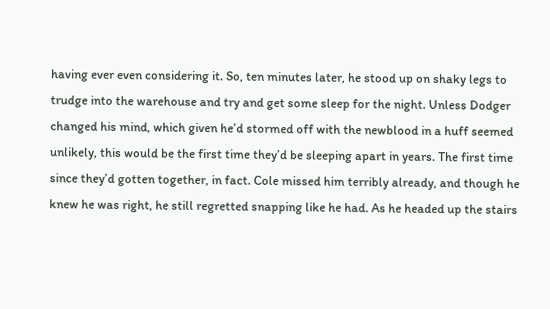having ever even considering it. So, ten minutes later, he stood up on shaky legs to trudge into the warehouse and try and get some sleep for the night. Unless Dodger changed his mind, which given he’d stormed off with the newblood in a huff seemed unlikely, this would be the first time they’d be sleeping apart in years. The first time since they’d gotten together, in fact. Cole missed him terribly already, and though he knew he was right, he still regretted snapping like he had. As he headed up the stairs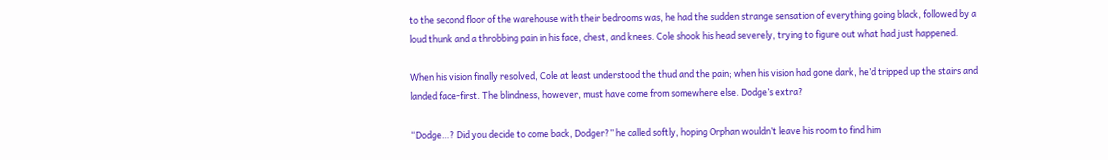to the second floor of the warehouse with their bedrooms was, he had the sudden strange sensation of everything going black, followed by a loud thunk and a throbbing pain in his face, chest, and knees. Cole shook his head severely, trying to figure out what had just happened.

When his vision finally resolved, Cole at least understood the thud and the pain; when his vision had gone dark, he’d tripped up the stairs and landed face-first. The blindness, however, must have come from somewhere else. Dodge’s extra?

“Dodge…? Did you decide to come back, Dodger?” he called softly, hoping Orphan wouldn’t leave his room to find him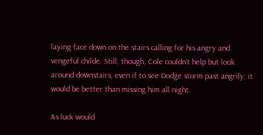laying face down on the stairs calling for his angry and vengeful childe. Still, though, Cole couldn’t help but look around downstairs, even if to see Dodge storm past angrily; it would be better than missing him all night.

As luck would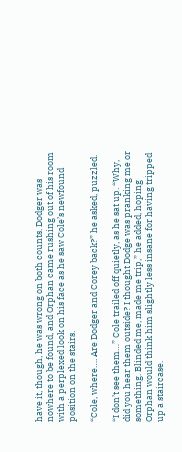have it, though, he was wrong on both counts. Dodger was nowhere to be found, and Orphan came rushing out of his room with a perplexed look on his face as he saw Cole’s newfound position on the stairs.

“Cole, where…. Are Dodger and Corey back?” he asked, puzzled.

“I don’t see them…” Cole trailed off quietly, as he sat up. “Why, did you hear them outside? I thought Dodge was pranking me or something. Blinded me, made me trip,” he added, hoping Orphan would think him slightly less insane for having tripped up a staircase.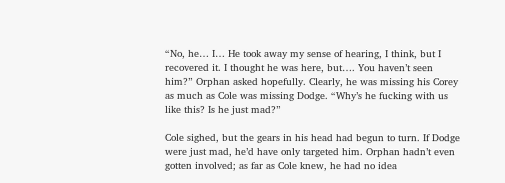“No, he… I… He took away my sense of hearing, I think, but I recovered it. I thought he was here, but…. You haven’t seen him?” Orphan asked hopefully. Clearly, he was missing his Corey as much as Cole was missing Dodge. “Why’s he fucking with us like this? Is he just mad?”

Cole sighed, but the gears in his head had begun to turn. If Dodge were just mad, he’d have only targeted him. Orphan hadn’t even gotten involved; as far as Cole knew, he had no idea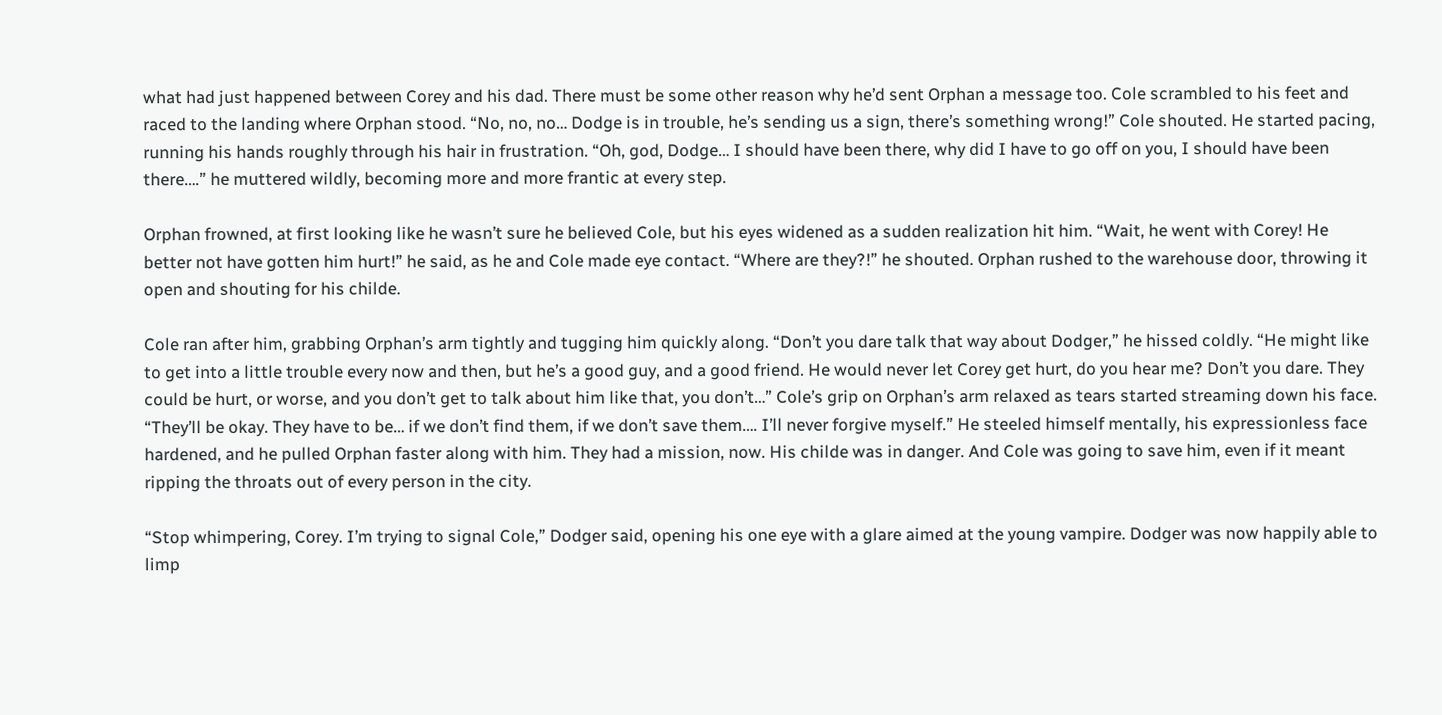what had just happened between Corey and his dad. There must be some other reason why he’d sent Orphan a message too. Cole scrambled to his feet and raced to the landing where Orphan stood. “No, no, no… Dodge is in trouble, he’s sending us a sign, there’s something wrong!” Cole shouted. He started pacing, running his hands roughly through his hair in frustration. “Oh, god, Dodge… I should have been there, why did I have to go off on you, I should have been there….” he muttered wildly, becoming more and more frantic at every step.

Orphan frowned, at first looking like he wasn’t sure he believed Cole, but his eyes widened as a sudden realization hit him. “Wait, he went with Corey! He better not have gotten him hurt!” he said, as he and Cole made eye contact. “Where are they?!” he shouted. Orphan rushed to the warehouse door, throwing it open and shouting for his childe.

Cole ran after him, grabbing Orphan’s arm tightly and tugging him quickly along. “Don’t you dare talk that way about Dodger,” he hissed coldly. “He might like to get into a little trouble every now and then, but he’s a good guy, and a good friend. He would never let Corey get hurt, do you hear me? Don’t you dare. They could be hurt, or worse, and you don’t get to talk about him like that, you don’t…” Cole’s grip on Orphan’s arm relaxed as tears started streaming down his face. “They’ll be okay. They have to be… if we don’t find them, if we don’t save them…. I’ll never forgive myself.” He steeled himself mentally, his expressionless face hardened, and he pulled Orphan faster along with him. They had a mission, now. His childe was in danger. And Cole was going to save him, even if it meant ripping the throats out of every person in the city.

“Stop whimpering, Corey. I’m trying to signal Cole,” Dodger said, opening his one eye with a glare aimed at the young vampire. Dodger was now happily able to limp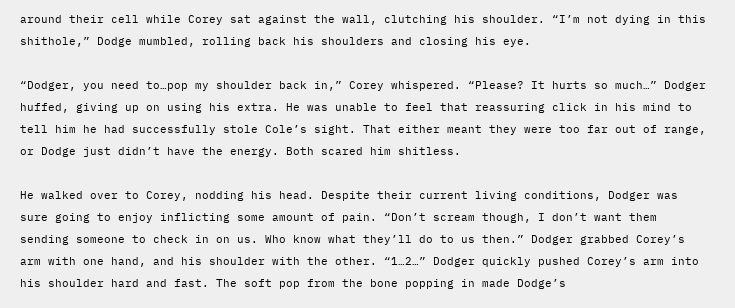around their cell while Corey sat against the wall, clutching his shoulder. “I’m not dying in this shithole,” Dodge mumbled, rolling back his shoulders and closing his eye.

“Dodger, you need to…pop my shoulder back in,” Corey whispered. “Please? It hurts so much…” Dodger huffed, giving up on using his extra. He was unable to feel that reassuring click in his mind to tell him he had successfully stole Cole’s sight. That either meant they were too far out of range, or Dodge just didn’t have the energy. Both scared him shitless.

He walked over to Corey, nodding his head. Despite their current living conditions, Dodger was sure going to enjoy inflicting some amount of pain. “Don’t scream though, I don’t want them sending someone to check in on us. Who know what they’ll do to us then.” Dodger grabbed Corey’s arm with one hand, and his shoulder with the other. “1…2…” Dodger quickly pushed Corey’s arm into his shoulder hard and fast. The soft pop from the bone popping in made Dodge’s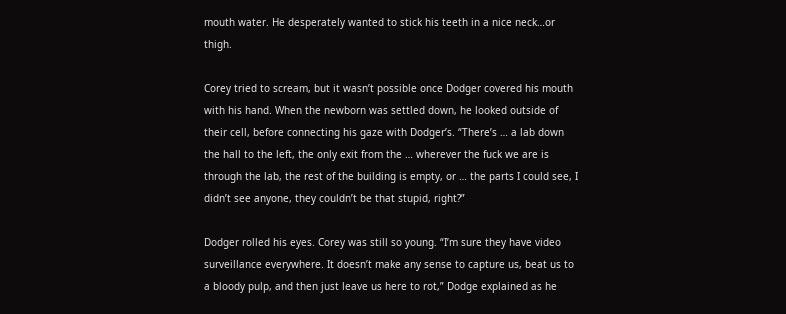mouth water. He desperately wanted to stick his teeth in a nice neck…or thigh.

Corey tried to scream, but it wasn’t possible once Dodger covered his mouth with his hand. When the newborn was settled down, he looked outside of their cell, before connecting his gaze with Dodger’s. “There’s … a lab down the hall to the left, the only exit from the … wherever the fuck we are is through the lab, the rest of the building is empty, or … the parts I could see, I didn’t see anyone, they couldn’t be that stupid, right?”

Dodger rolled his eyes. Corey was still so young. “I’m sure they have video surveillance everywhere. It doesn’t make any sense to capture us, beat us to a bloody pulp, and then just leave us here to rot,” Dodge explained as he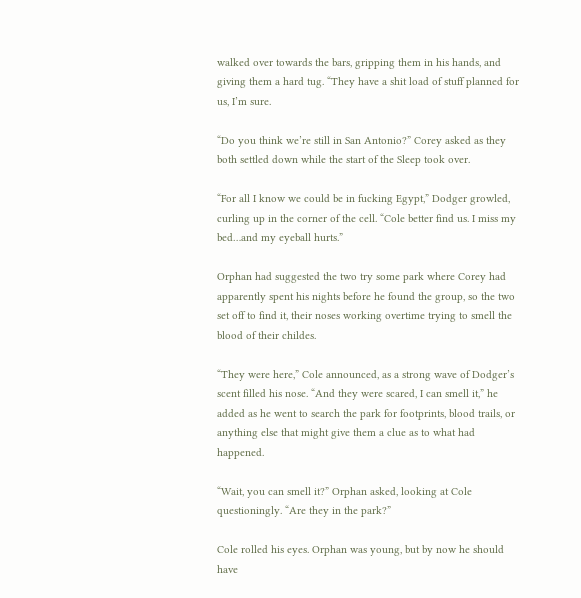walked over towards the bars, gripping them in his hands, and giving them a hard tug. “They have a shit load of stuff planned for us, I’m sure.

“Do you think we’re still in San Antonio?” Corey asked as they both settled down while the start of the Sleep took over.

“For all I know we could be in fucking Egypt,” Dodger growled, curling up in the corner of the cell. “Cole better find us. I miss my bed…and my eyeball hurts.”

Orphan had suggested the two try some park where Corey had apparently spent his nights before he found the group, so the two set off to find it, their noses working overtime trying to smell the blood of their childes.

“They were here,” Cole announced, as a strong wave of Dodger’s scent filled his nose. “And they were scared, I can smell it,” he added as he went to search the park for footprints, blood trails, or anything else that might give them a clue as to what had happened.

“Wait, you can smell it?” Orphan asked, looking at Cole questioningly. “Are they in the park?”

Cole rolled his eyes. Orphan was young, but by now he should have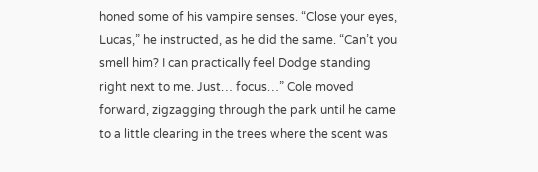honed some of his vampire senses. “Close your eyes, Lucas,” he instructed, as he did the same. “Can’t you smell him? I can practically feel Dodge standing right next to me. Just… focus…” Cole moved forward, zigzagging through the park until he came to a little clearing in the trees where the scent was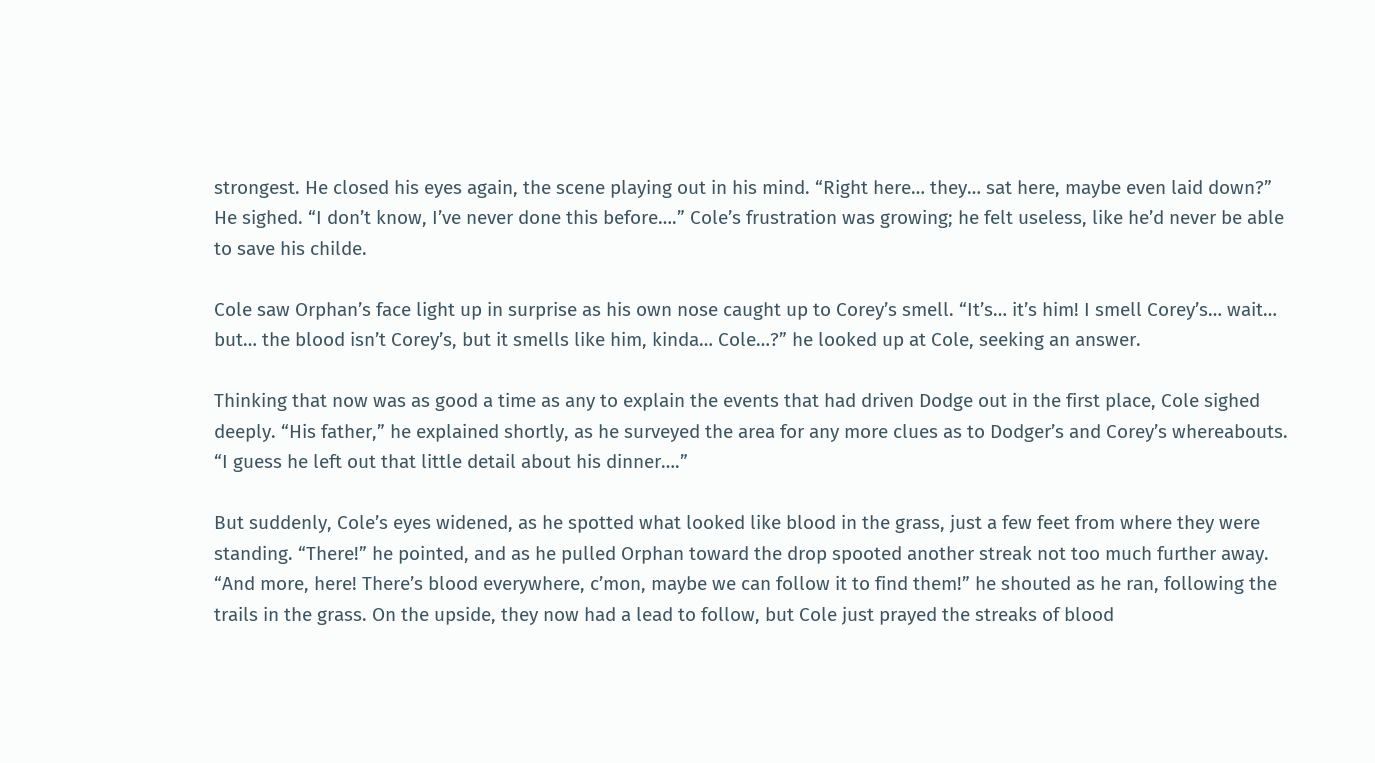strongest. He closed his eyes again, the scene playing out in his mind. “Right here… they… sat here, maybe even laid down?” He sighed. “I don’t know, I’ve never done this before….” Cole’s frustration was growing; he felt useless, like he’d never be able to save his childe.

Cole saw Orphan’s face light up in surprise as his own nose caught up to Corey’s smell. “It’s… it’s him! I smell Corey’s… wait… but… the blood isn’t Corey’s, but it smells like him, kinda… Cole…?” he looked up at Cole, seeking an answer.

Thinking that now was as good a time as any to explain the events that had driven Dodge out in the first place, Cole sighed deeply. “His father,” he explained shortly, as he surveyed the area for any more clues as to Dodger’s and Corey’s whereabouts. “I guess he left out that little detail about his dinner….”

But suddenly, Cole’s eyes widened, as he spotted what looked like blood in the grass, just a few feet from where they were standing. “There!” he pointed, and as he pulled Orphan toward the drop spooted another streak not too much further away. “And more, here! There’s blood everywhere, c’mon, maybe we can follow it to find them!” he shouted as he ran, following the trails in the grass. On the upside, they now had a lead to follow, but Cole just prayed the streaks of blood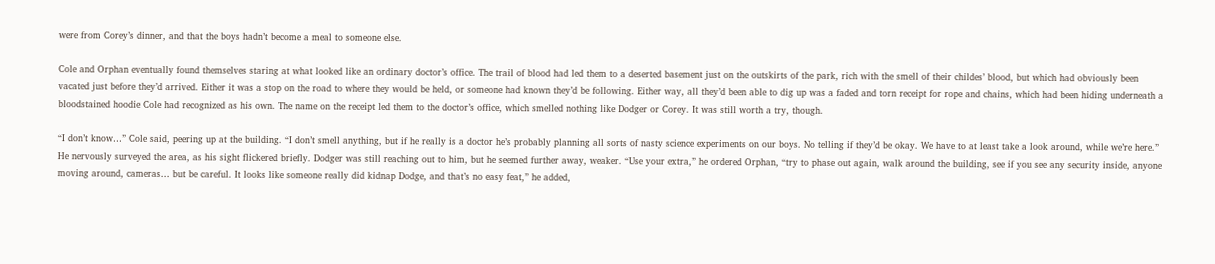were from Corey’s dinner, and that the boys hadn’t become a meal to someone else.

Cole and Orphan eventually found themselves staring at what looked like an ordinary doctor’s office. The trail of blood had led them to a deserted basement just on the outskirts of the park, rich with the smell of their childes’ blood, but which had obviously been vacated just before they’d arrived. Either it was a stop on the road to where they would be held, or someone had known they’d be following. Either way, all they’d been able to dig up was a faded and torn receipt for rope and chains, which had been hiding underneath a bloodstained hoodie Cole had recognized as his own. The name on the receipt led them to the doctor’s office, which smelled nothing like Dodger or Corey. It was still worth a try, though.

“I don’t know…” Cole said, peering up at the building. “I don’t smell anything, but if he really is a doctor he’s probably planning all sorts of nasty science experiments on our boys. No telling if they’d be okay. We have to at least take a look around, while we’re here.” He nervously surveyed the area, as his sight flickered briefly. Dodger was still reaching out to him, but he seemed further away, weaker. “Use your extra,” he ordered Orphan, “try to phase out again, walk around the building, see if you see any security inside, anyone moving around, cameras… but be careful. It looks like someone really did kidnap Dodge, and that’s no easy feat,” he added,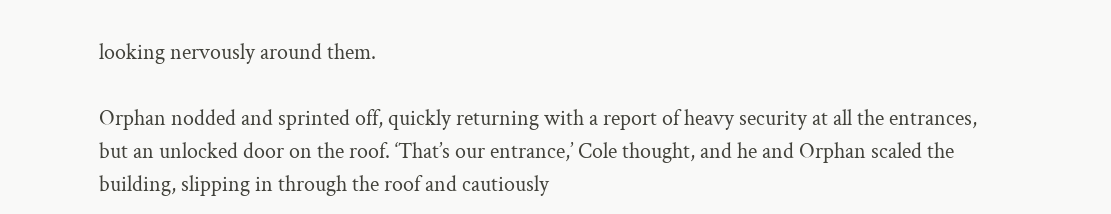looking nervously around them.

Orphan nodded and sprinted off, quickly returning with a report of heavy security at all the entrances, but an unlocked door on the roof. ‘That’s our entrance,’ Cole thought, and he and Orphan scaled the building, slipping in through the roof and cautiously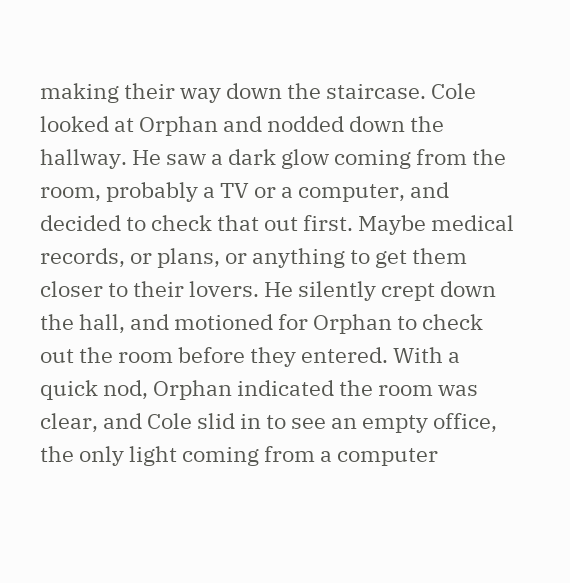making their way down the staircase. Cole looked at Orphan and nodded down the hallway. He saw a dark glow coming from the room, probably a TV or a computer, and decided to check that out first. Maybe medical records, or plans, or anything to get them closer to their lovers. He silently crept down the hall, and motioned for Orphan to check out the room before they entered. With a quick nod, Orphan indicated the room was clear, and Cole slid in to see an empty office, the only light coming from a computer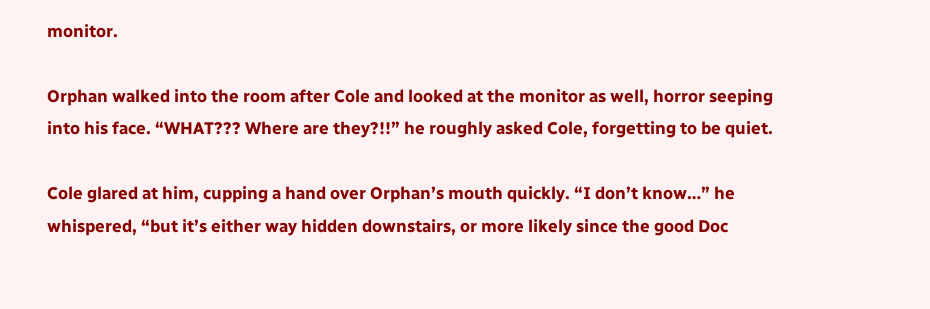monitor.

Orphan walked into the room after Cole and looked at the monitor as well, horror seeping into his face. “WHAT??? Where are they?!!” he roughly asked Cole, forgetting to be quiet.

Cole glared at him, cupping a hand over Orphan’s mouth quickly. “I don’t know…” he whispered, “but it’s either way hidden downstairs, or more likely since the good Doc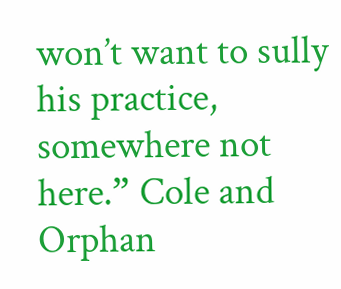won’t want to sully his practice, somewhere not here.” Cole and Orphan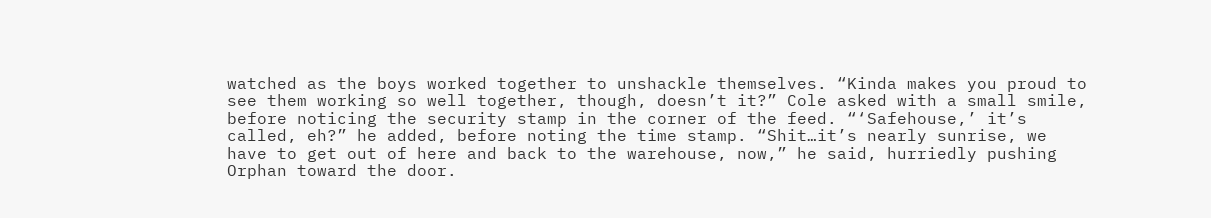watched as the boys worked together to unshackle themselves. “Kinda makes you proud to see them working so well together, though, doesn’t it?” Cole asked with a small smile, before noticing the security stamp in the corner of the feed. “‘Safehouse,’ it’s called, eh?” he added, before noting the time stamp. “Shit…it’s nearly sunrise, we have to get out of here and back to the warehouse, now,” he said, hurriedly pushing Orphan toward the door.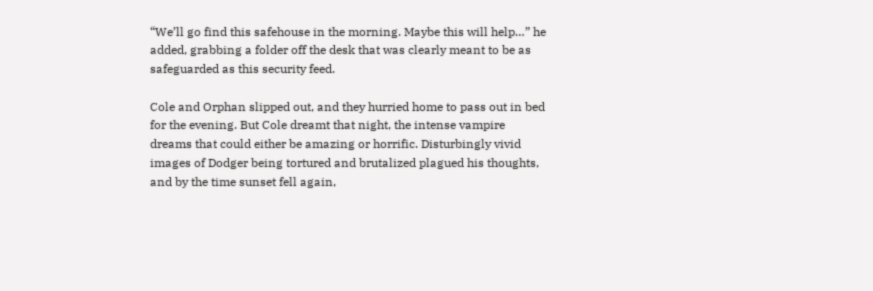“We’ll go find this safehouse in the morning. Maybe this will help…” he added, grabbing a folder off the desk that was clearly meant to be as safeguarded as this security feed.

Cole and Orphan slipped out, and they hurried home to pass out in bed for the evening. But Cole dreamt that night, the intense vampire dreams that could either be amazing or horrific. Disturbingly vivid images of Dodger being tortured and brutalized plagued his thoughts, and by the time sunset fell again,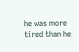he was more tired than he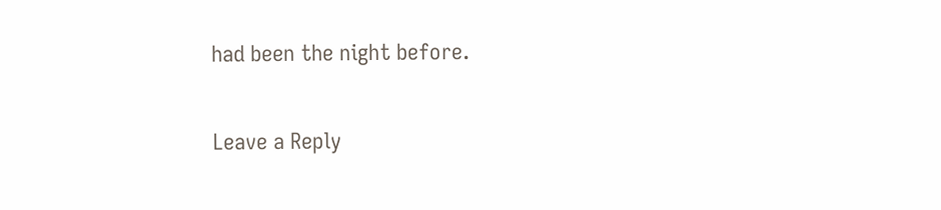had been the night before.

Leave a Reply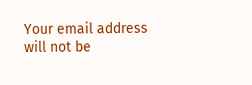Your email address will not be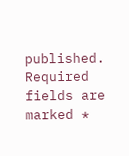published. Required fields are marked *